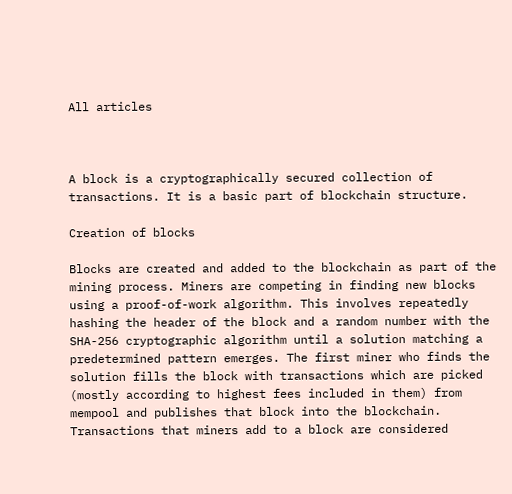All articles



A block is a cryptographically secured collection of transactions. It is a basic part of blockchain structure.

Creation of blocks

Blocks are created and added to the blockchain as part of the mining process. Miners are competing in finding new blocks using a proof-of-work algorithm. This involves repeatedly hashing the header of the block and a random number with the SHA-256 cryptographic algorithm until a solution matching a predetermined pattern emerges. The first miner who finds the solution fills the block with transactions which are picked (mostly according to highest fees included in them) from mempool and publishes that block into the blockchain. Transactions that miners add to a block are considered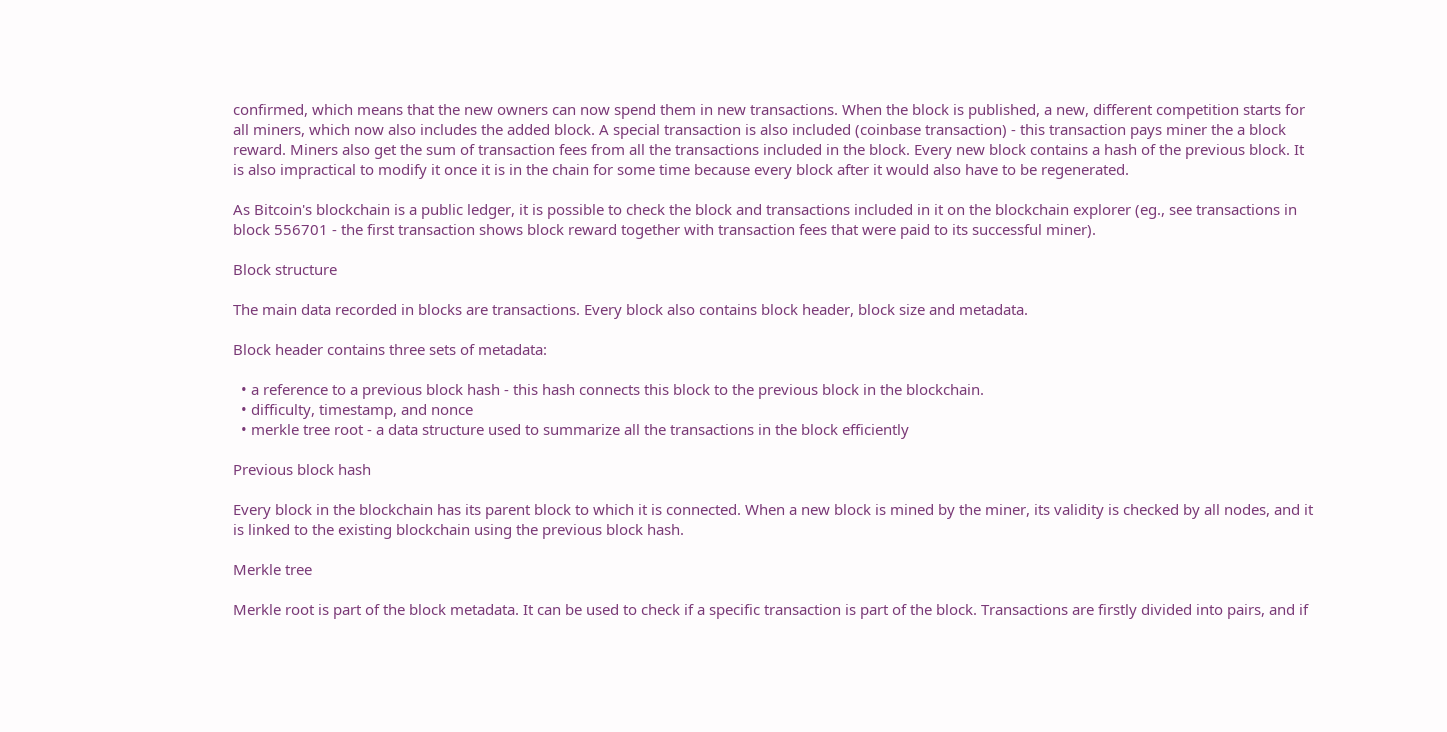confirmed, which means that the new owners can now spend them in new transactions. When the block is published, a new, different competition starts for all miners, which now also includes the added block. A special transaction is also included (coinbase transaction) - this transaction pays miner the a block reward. Miners also get the sum of transaction fees from all the transactions included in the block. Every new block contains a hash of the previous block. It is also impractical to modify it once it is in the chain for some time because every block after it would also have to be regenerated.

As Bitcoin's blockchain is a public ledger, it is possible to check the block and transactions included in it on the blockchain explorer (eg., see transactions in block 556701 - the first transaction shows block reward together with transaction fees that were paid to its successful miner).

Block structure

The main data recorded in blocks are transactions. Every block also contains block header, block size and metadata.

Block header contains three sets of metadata:

  • a reference to a previous block hash - this hash connects this block to the previous block in the blockchain.
  • difficulty, timestamp, and nonce
  • merkle tree root - a data structure used to summarize all the transactions in the block efficiently

Previous block hash

Every block in the blockchain has its parent block to which it is connected. When a new block is mined by the miner, its validity is checked by all nodes, and it is linked to the existing blockchain using the previous block hash.

Merkle tree

Merkle root is part of the block metadata. It can be used to check if a specific transaction is part of the block. Transactions are firstly divided into pairs, and if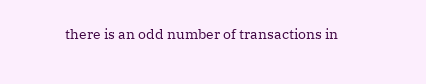there is an odd number of transactions in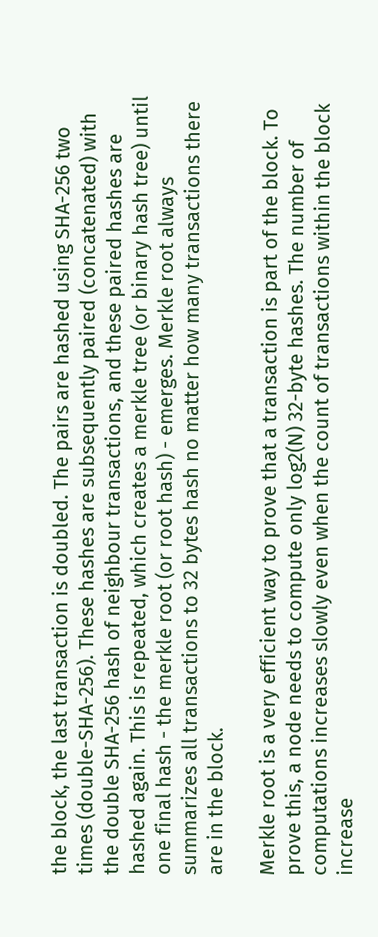the block, the last transaction is doubled. The pairs are hashed using SHA-256 two times (double-SHA-256). These hashes are subsequently paired (concatenated) with the double SHA-256 hash of neighbour transactions, and these paired hashes are hashed again. This is repeated, which creates a merkle tree (or binary hash tree) until one final hash - the merkle root (or root hash) - emerges. Merkle root always summarizes all transactions to 32 bytes hash no matter how many transactions there are in the block.

Merkle root is a very efficient way to prove that a transaction is part of the block. To prove this, a node needs to compute only log2(N) 32-byte hashes. The number of computations increases slowly even when the count of transactions within the block increase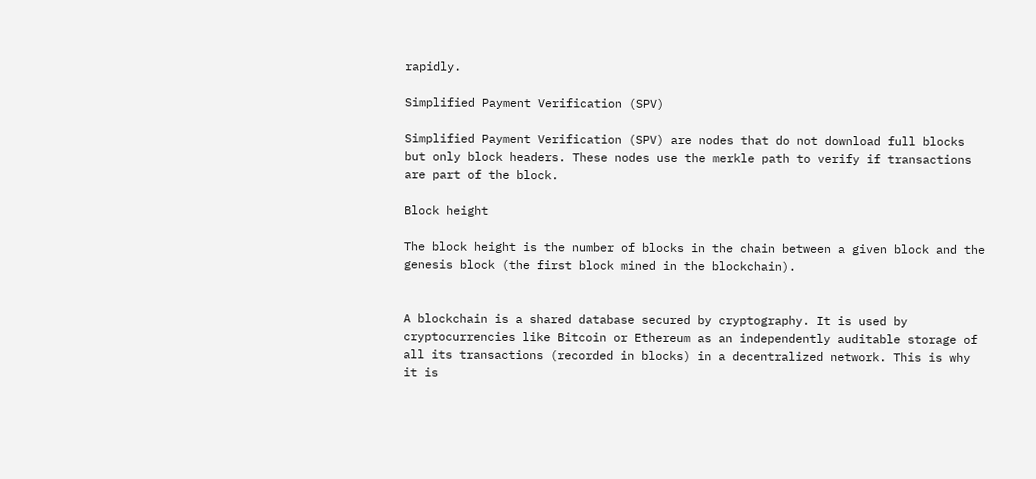rapidly.

Simplified Payment Verification (SPV)

Simplified Payment Verification (SPV) are nodes that do not download full blocks but only block headers. These nodes use the merkle path to verify if transactions are part of the block.

Block height

The block height is the number of blocks in the chain between a given block and the genesis block (the first block mined in the blockchain).


A blockchain is a shared database secured by cryptography. It is used by cryptocurrencies like Bitcoin or Ethereum as an independently auditable storage of all its transactions (recorded in blocks) in a decentralized network. This is why it is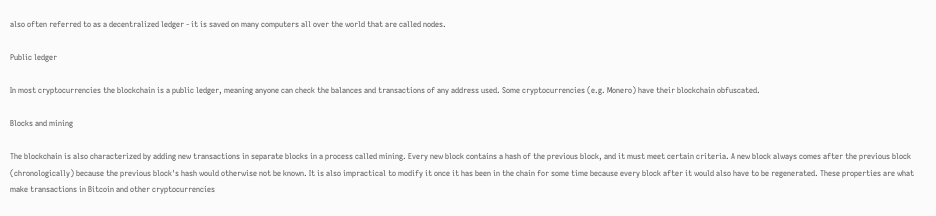also often referred to as a decentralized ledger - it is saved on many computers all over the world that are called nodes.

Public ledger

In most cryptocurrencies the blockchain is a public ledger, meaning anyone can check the balances and transactions of any address used. Some cryptocurrencies (e.g. Monero) have their blockchain obfuscated.

Blocks and mining

The blockchain is also characterized by adding new transactions in separate blocks in a process called mining. Every new block contains a hash of the previous block, and it must meet certain criteria. A new block always comes after the previous block (chronologically) because the previous block's hash would otherwise not be known. It is also impractical to modify it once it has been in the chain for some time because every block after it would also have to be regenerated. These properties are what make transactions in Bitcoin and other cryptocurrencies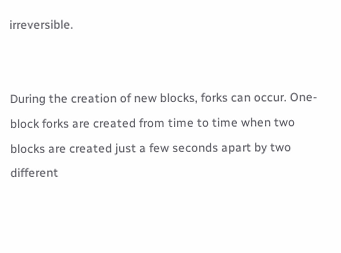irreversible.


During the creation of new blocks, forks can occur. One-block forks are created from time to time when two blocks are created just a few seconds apart by two different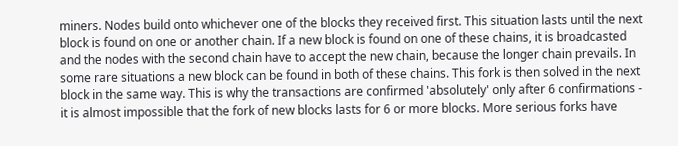miners. Nodes build onto whichever one of the blocks they received first. This situation lasts until the next block is found on one or another chain. If a new block is found on one of these chains, it is broadcasted and the nodes with the second chain have to accept the new chain, because the longer chain prevails. In some rare situations a new block can be found in both of these chains. This fork is then solved in the next block in the same way. This is why the transactions are confirmed 'absolutely' only after 6 confirmations - it is almost impossible that the fork of new blocks lasts for 6 or more blocks. More serious forks have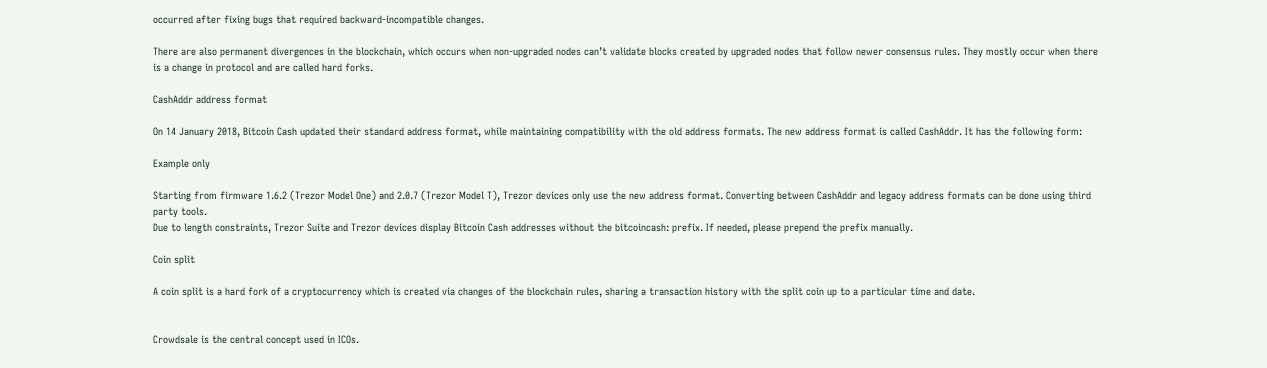occurred after fixing bugs that required backward-incompatible changes.

There are also permanent divergences in the blockchain, which occurs when non-upgraded nodes can’t validate blocks created by upgraded nodes that follow newer consensus rules. They mostly occur when there is a change in protocol and are called hard forks.

CashAddr address format

On 14 January 2018, Bitcoin Cash updated their standard address format, while maintaining compatibility with the old address formats. The new address format is called CashAddr. It has the following form:

Example only

Starting from firmware 1.6.2 (Trezor Model One) and 2.0.7 (Trezor Model T), Trezor devices only use the new address format. Converting between CashAddr and legacy address formats can be done using third party tools.
Due to length constraints, Trezor Suite and Trezor devices display Bitcoin Cash addresses without the bitcoincash: prefix. If needed, please prepend the prefix manually.

Coin split

A coin split is a hard fork of a cryptocurrency which is created via changes of the blockchain rules, sharing a transaction history with the split coin up to a particular time and date.


Crowdsale is the central concept used in ICOs.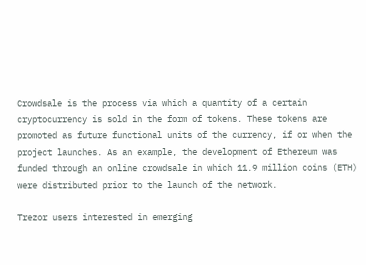Crowdsale is the process via which a quantity of a certain cryptocurrency is sold in the form of tokens. These tokens are promoted as future functional units of the currency, if or when the project launches. As an example, the development of Ethereum was funded through an online crowdsale in which 11.9 million coins (ETH) were distributed prior to the launch of the network.

Trezor users interested in emerging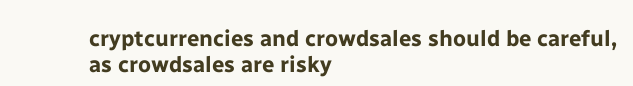cryptcurrencies and crowdsales should be careful, as crowdsales are risky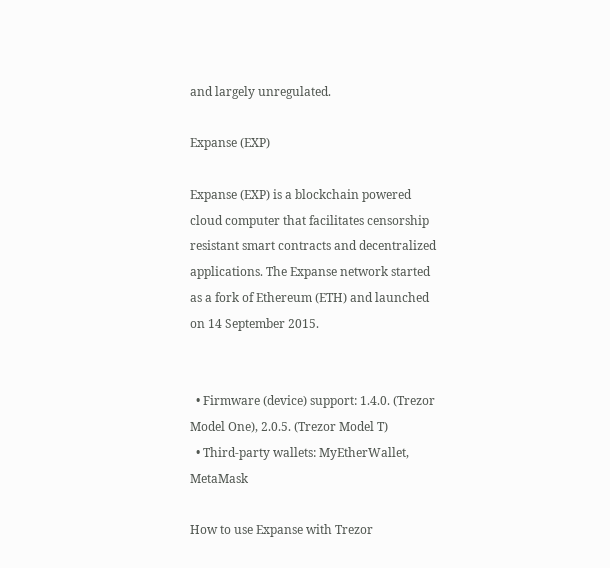and largely unregulated.

Expanse (EXP)

Expanse (EXP) is a blockchain powered cloud computer that facilitates censorship resistant smart contracts and decentralized applications. The Expanse network started as a fork of Ethereum (ETH) and launched on 14 September 2015.


  • Firmware (device) support: 1.4.0. (Trezor Model One), 2.0.5. (Trezor Model T)
  • Third-party wallets: MyEtherWallet, MetaMask

How to use Expanse with Trezor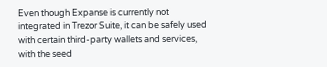Even though Expanse is currently not integrated in Trezor Suite, it can be safely used with certain third-party wallets and services, with the seed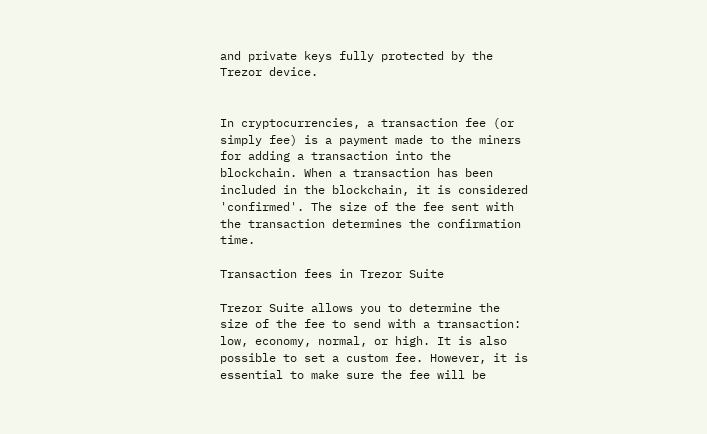and private keys fully protected by the Trezor device.


In cryptocurrencies, a transaction fee (or simply fee) is a payment made to the miners for adding a transaction into the blockchain. When a transaction has been included in the blockchain, it is considered 'confirmed'. The size of the fee sent with the transaction determines the confirmation time.

Transaction fees in Trezor Suite

Trezor Suite allows you to determine the size of the fee to send with a transaction: low, economy, normal, or high. It is also possible to set a custom fee. However, it is essential to make sure the fee will be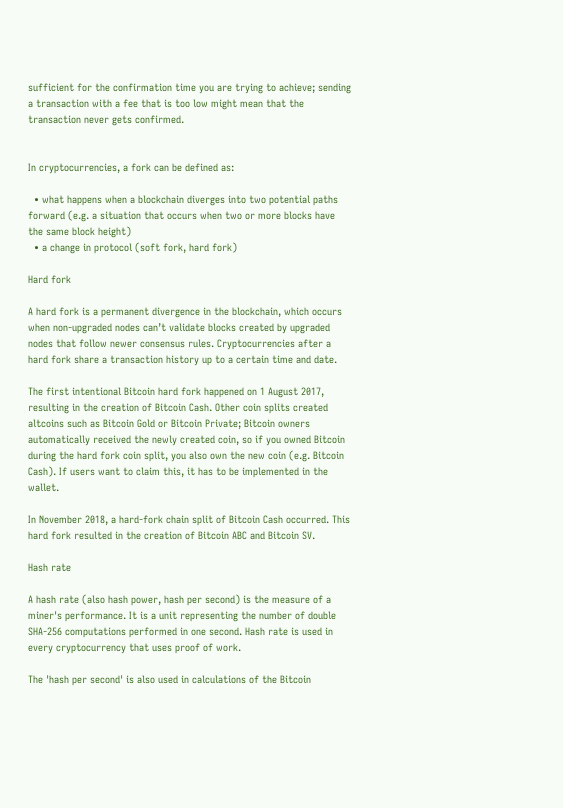sufficient for the confirmation time you are trying to achieve; sending a transaction with a fee that is too low might mean that the transaction never gets confirmed.


In cryptocurrencies, a fork can be defined as:

  • what happens when a blockchain diverges into two potential paths forward (e.g. a situation that occurs when two or more blocks have the same block height)
  • a change in protocol (soft fork, hard fork)

Hard fork

A hard fork is a permanent divergence in the blockchain, which occurs when non-upgraded nodes can’t validate blocks created by upgraded nodes that follow newer consensus rules. Cryptocurrencies after a hard fork share a transaction history up to a certain time and date.

The first intentional Bitcoin hard fork happened on 1 August 2017, resulting in the creation of Bitcoin Cash. Other coin splits created altcoins such as Bitcoin Gold or Bitcoin Private; Bitcoin owners automatically received the newly created coin, so if you owned Bitcoin during the hard fork coin split, you also own the new coin (e.g. Bitcoin Cash). If users want to claim this, it has to be implemented in the wallet.

In November 2018, a hard-fork chain split of Bitcoin Cash occurred. This hard fork resulted in the creation of Bitcoin ABC and Bitcoin SV.

Hash rate

A hash rate (also hash power, hash per second) is the measure of a miner's performance. It is a unit representing the number of double SHA-256 computations performed in one second. Hash rate is used in every cryptocurrency that uses proof of work.

The 'hash per second' is also used in calculations of the Bitcoin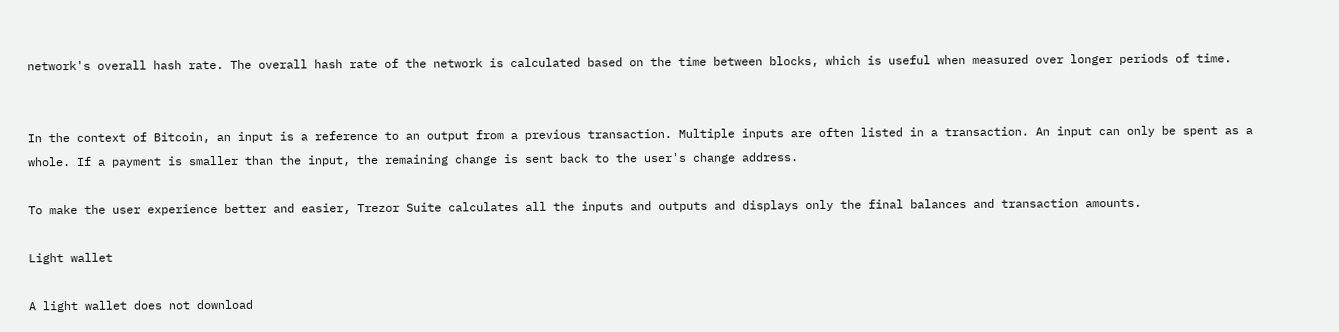network's overall hash rate. The overall hash rate of the network is calculated based on the time between blocks, which is useful when measured over longer periods of time.


In the context of Bitcoin, an input is a reference to an output from a previous transaction. Multiple inputs are often listed in a transaction. An input can only be spent as a whole. If a payment is smaller than the input, the remaining change is sent back to the user's change address.

To make the user experience better and easier, Trezor Suite calculates all the inputs and outputs and displays only the final balances and transaction amounts.

Light wallet

A light wallet does not download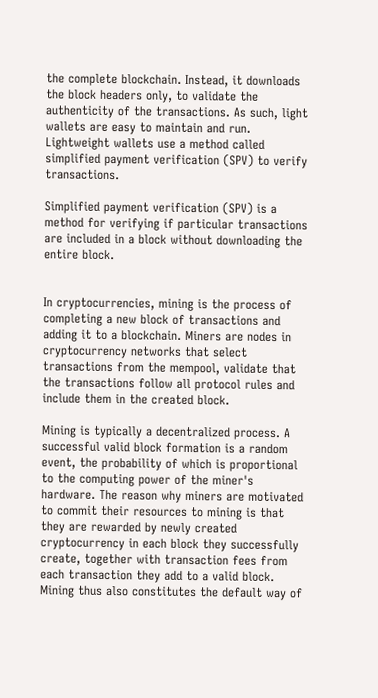the complete blockchain. Instead, it downloads the block headers only, to validate the authenticity of the transactions. As such, light wallets are easy to maintain and run. Lightweight wallets use a method called simplified payment verification (SPV) to verify transactions.

Simplified payment verification (SPV) is a method for verifying if particular transactions are included in a block without downloading the entire block.


In cryptocurrencies, mining is the process of completing a new block of transactions and adding it to a blockchain. Miners are nodes in cryptocurrency networks that select transactions from the mempool, validate that the transactions follow all protocol rules and include them in the created block.

Mining is typically a decentralized process. A successful valid block formation is a random event, the probability of which is proportional to the computing power of the miner's hardware. The reason why miners are motivated to commit their resources to mining is that they are rewarded by newly created cryptocurrency in each block they successfully create, together with transaction fees from each transaction they add to a valid block. Mining thus also constitutes the default way of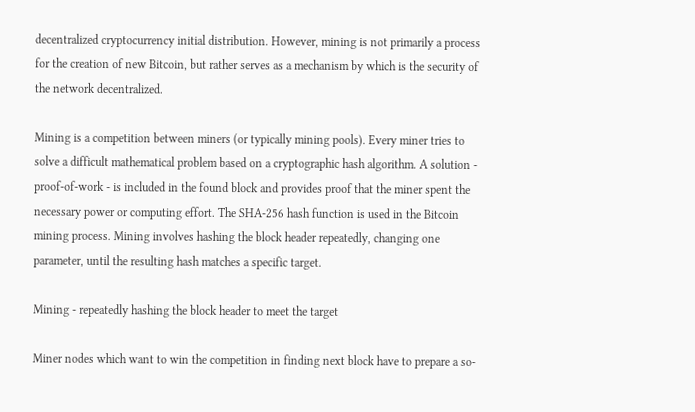decentralized cryptocurrency initial distribution. However, mining is not primarily a process for the creation of new Bitcoin, but rather serves as a mechanism by which is the security of the network decentralized.

Mining is a competition between miners (or typically mining pools). Every miner tries to solve a difficult mathematical problem based on a cryptographic hash algorithm. A solution - proof-of-work - is included in the found block and provides proof that the miner spent the necessary power or computing effort. The SHA-256 hash function is used in the Bitcoin mining process. Mining involves hashing the block header repeatedly, changing one parameter, until the resulting hash matches a specific target.

Mining - repeatedly hashing the block header to meet the target

Miner nodes which want to win the competition in finding next block have to prepare a so-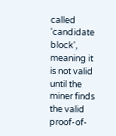called 'candidate block', meaning it is not valid until the miner finds the valid proof-of-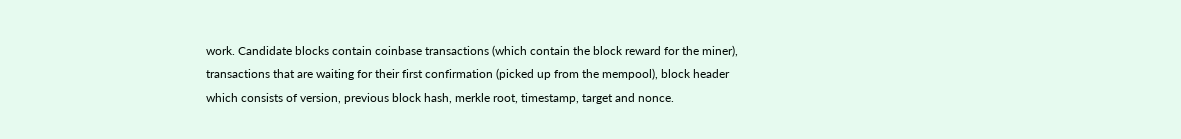work. Candidate blocks contain coinbase transactions (which contain the block reward for the miner), transactions that are waiting for their first confirmation (picked up from the mempool), block header which consists of version, previous block hash, merkle root, timestamp, target and nonce.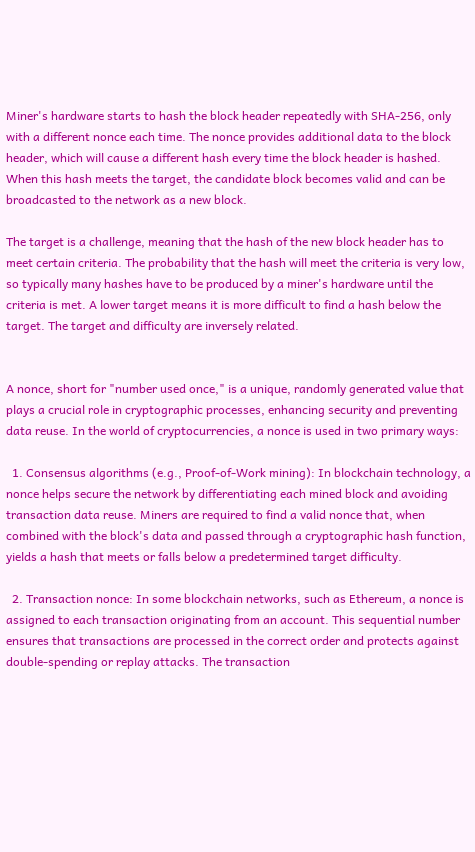Miner's hardware starts to hash the block header repeatedly with SHA-256, only with a different nonce each time. The nonce provides additional data to the block header, which will cause a different hash every time the block header is hashed. When this hash meets the target, the candidate block becomes valid and can be broadcasted to the network as a new block.

The target is a challenge, meaning that the hash of the new block header has to meet certain criteria. The probability that the hash will meet the criteria is very low, so typically many hashes have to be produced by a miner's hardware until the criteria is met. A lower target means it is more difficult to find a hash below the target. The target and difficulty are inversely related.


A nonce, short for "number used once," is a unique, randomly generated value that plays a crucial role in cryptographic processes, enhancing security and preventing data reuse. In the world of cryptocurrencies, a nonce is used in two primary ways:

  1. Consensus algorithms (e.g., Proof-of-Work mining): In blockchain technology, a nonce helps secure the network by differentiating each mined block and avoiding transaction data reuse. Miners are required to find a valid nonce that, when combined with the block's data and passed through a cryptographic hash function, yields a hash that meets or falls below a predetermined target difficulty.

  2. Transaction nonce: In some blockchain networks, such as Ethereum, a nonce is assigned to each transaction originating from an account. This sequential number ensures that transactions are processed in the correct order and protects against double-spending or replay attacks. The transaction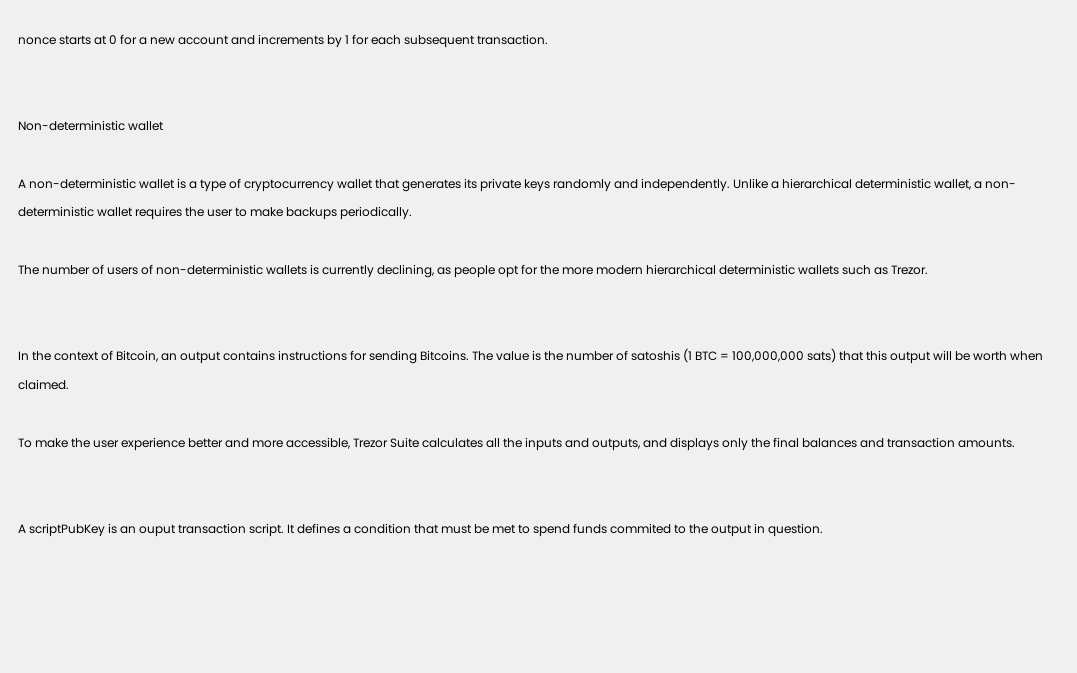nonce starts at 0 for a new account and increments by 1 for each subsequent transaction.


Non-deterministic wallet

A non-deterministic wallet is a type of cryptocurrency wallet that generates its private keys randomly and independently. Unlike a hierarchical deterministic wallet, a non-deterministic wallet requires the user to make backups periodically.

The number of users of non-deterministic wallets is currently declining, as people opt for the more modern hierarchical deterministic wallets such as Trezor.


In the context of Bitcoin, an output contains instructions for sending Bitcoins. The value is the number of satoshis (1 BTC = 100,000,000 sats) that this output will be worth when claimed.

To make the user experience better and more accessible, Trezor Suite calculates all the inputs and outputs, and displays only the final balances and transaction amounts.


A scriptPubKey is an ouput transaction script. It defines a condition that must be met to spend funds commited to the output in question.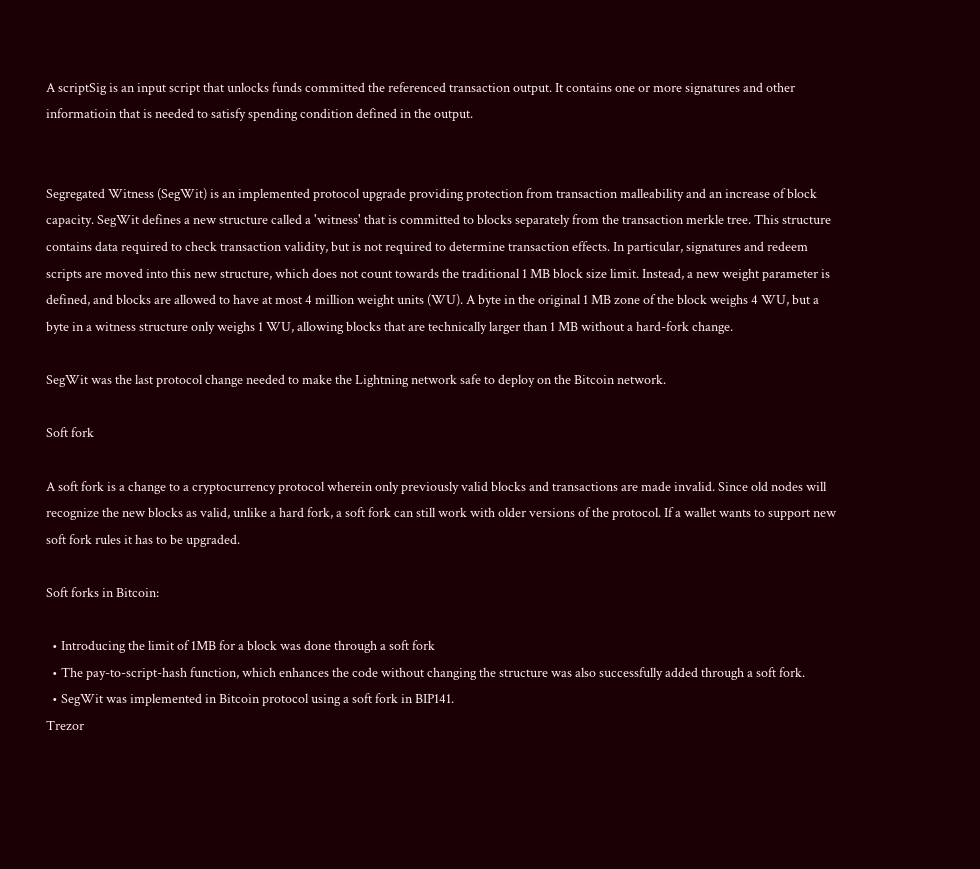A scriptSig is an input script that unlocks funds committed the referenced transaction output. It contains one or more signatures and other informatioin that is needed to satisfy spending condition defined in the output.


Segregated Witness (SegWit) is an implemented protocol upgrade providing protection from transaction malleability and an increase of block capacity. SegWit defines a new structure called a 'witness' that is committed to blocks separately from the transaction merkle tree. This structure contains data required to check transaction validity, but is not required to determine transaction effects. In particular, signatures and redeem scripts are moved into this new structure, which does not count towards the traditional 1 MB block size limit. Instead, a new weight parameter is defined, and blocks are allowed to have at most 4 million weight units (WU). A byte in the original 1 MB zone of the block weighs 4 WU, but a byte in a witness structure only weighs 1 WU, allowing blocks that are technically larger than 1 MB without a hard-fork change.

SegWit was the last protocol change needed to make the Lightning network safe to deploy on the Bitcoin network.

Soft fork

A soft fork is a change to a cryptocurrency protocol wherein only previously valid blocks and transactions are made invalid. Since old nodes will recognize the new blocks as valid, unlike a hard fork, a soft fork can still work with older versions of the protocol. If a wallet wants to support new soft fork rules it has to be upgraded.

Soft forks in Bitcoin:

  • Introducing the limit of 1MB for a block was done through a soft fork
  • The pay-to-script-hash function, which enhances the code without changing the structure was also successfully added through a soft fork.
  • SegWit was implemented in Bitcoin protocol using a soft fork in BIP141.
Trezor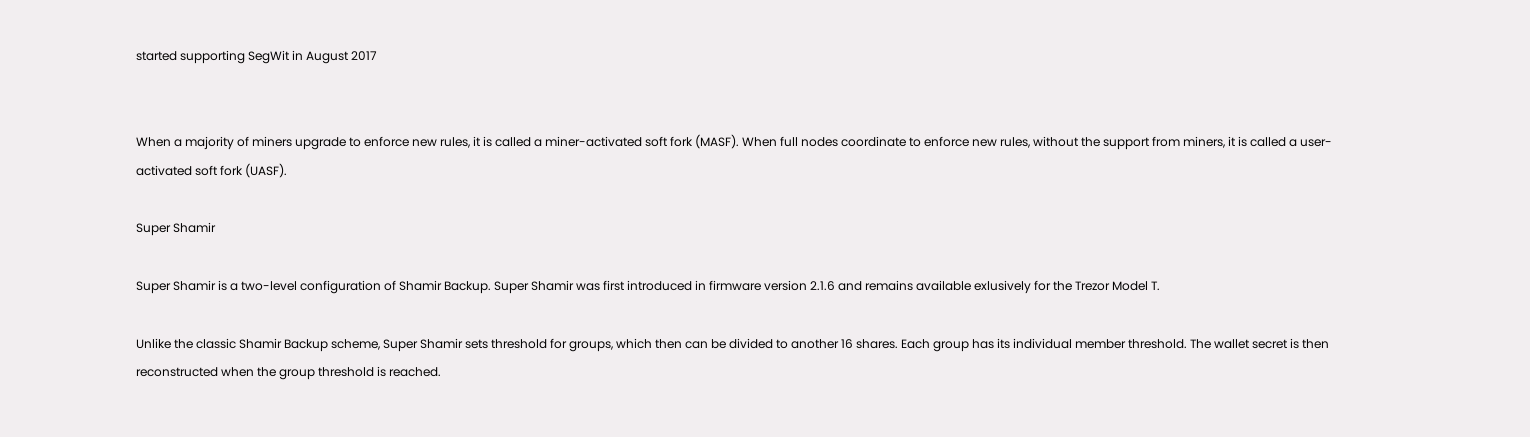started supporting SegWit in August 2017


When a majority of miners upgrade to enforce new rules, it is called a miner-activated soft fork (MASF). When full nodes coordinate to enforce new rules, without the support from miners, it is called a user-activated soft fork (UASF).

Super Shamir

Super Shamir is a two-level configuration of Shamir Backup. Super Shamir was first introduced in firmware version 2.1.6 and remains available exlusively for the Trezor Model T.

Unlike the classic Shamir Backup scheme, Super Shamir sets threshold for groups, which then can be divided to another 16 shares. Each group has its individual member threshold. The wallet secret is then reconstructed when the group threshold is reached.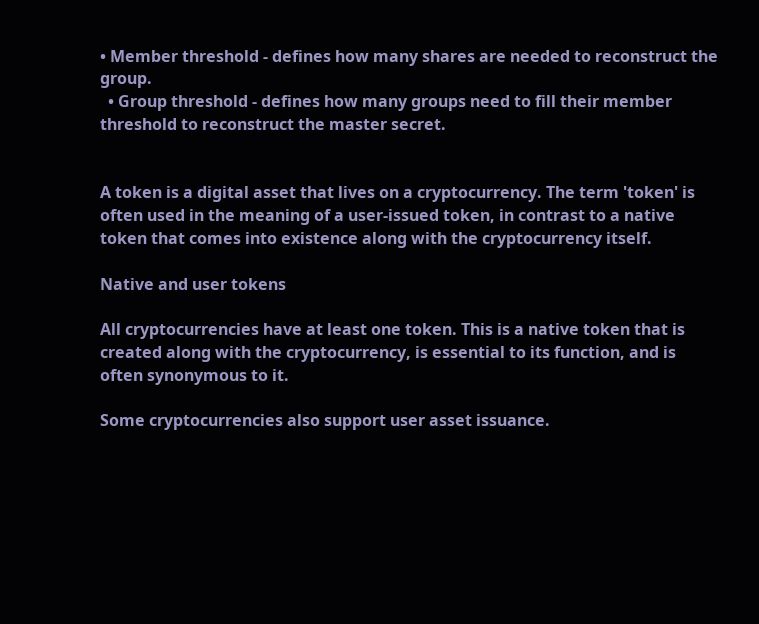• Member threshold - defines how many shares are needed to reconstruct the group.
  • Group threshold - defines how many groups need to fill their member threshold to reconstruct the master secret.


A token is a digital asset that lives on a cryptocurrency. The term 'token' is often used in the meaning of a user-issued token, in contrast to a native token that comes into existence along with the cryptocurrency itself.

Native and user tokens

All cryptocurrencies have at least one token. This is a native token that is created along with the cryptocurrency, is essential to its function, and is often synonymous to it.

Some cryptocurrencies also support user asset issuance.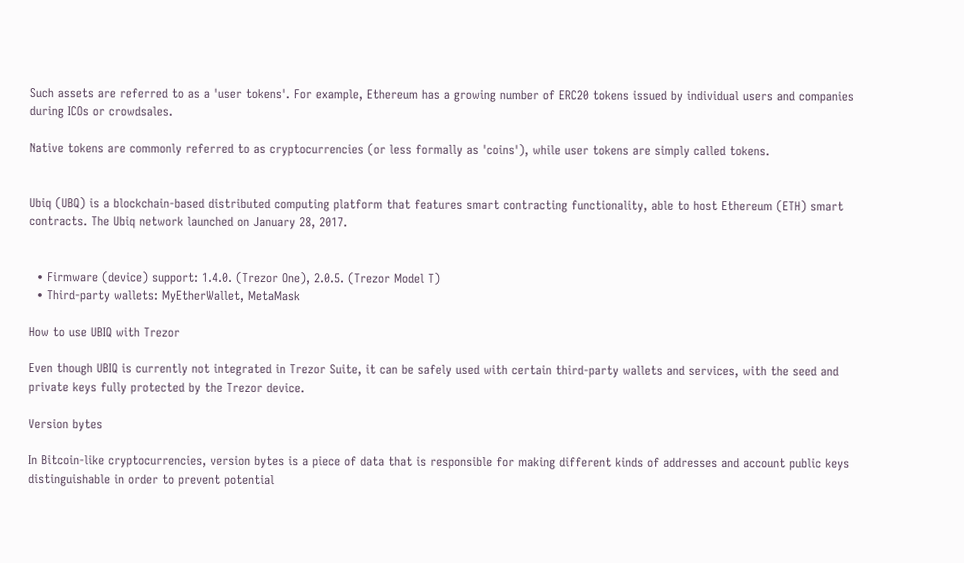Such assets are referred to as a 'user tokens'. For example, Ethereum has a growing number of ERC20 tokens issued by individual users and companies during ICOs or crowdsales.

Native tokens are commonly referred to as cryptocurrencies (or less formally as 'coins'), while user tokens are simply called tokens.


Ubiq (UBQ) is a blockchain-based distributed computing platform that features smart contracting functionality, able to host Ethereum (ETH) smart contracts. The Ubiq network launched on January 28, 2017.


  • Firmware (device) support: 1.4.0. (Trezor One), 2.0.5. (Trezor Model T)
  • Third-party wallets: MyEtherWallet, MetaMask

How to use UBIQ with Trezor

Even though UBIQ is currently not integrated in Trezor Suite, it can be safely used with certain third-party wallets and services, with the seed and private keys fully protected by the Trezor device.

Version bytes

In Bitcoin-like cryptocurrencies, version bytes is a piece of data that is responsible for making different kinds of addresses and account public keys distinguishable in order to prevent potential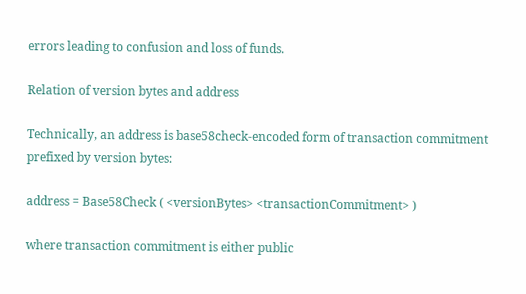errors leading to confusion and loss of funds.

Relation of version bytes and address

Technically, an address is base58check-encoded form of transaction commitment prefixed by version bytes:

address = Base58Check ( <versionBytes> <transactionCommitment> )

where transaction commitment is either public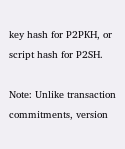key hash for P2PKH, or script hash for P2SH.

Note: Unlike transaction commitments, version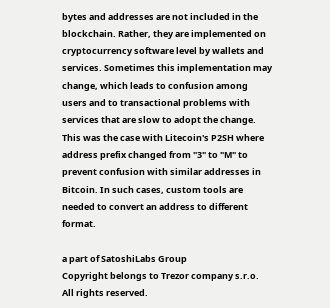bytes and addresses are not included in the blockchain. Rather, they are implemented on cryptocurrency software level by wallets and services. Sometimes this implementation may change, which leads to confusion among users and to transactional problems with services that are slow to adopt the change. This was the case with Litecoin's P2SH where address prefix changed from "3" to "M" to prevent confusion with similar addresses in Bitcoin. In such cases, custom tools are needed to convert an address to different format.

a part of SatoshiLabs Group
Copyright belongs to Trezor company s.r.o. All rights reserved.